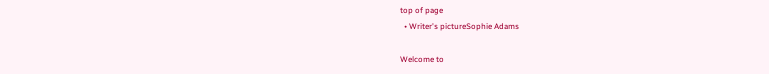top of page
  • Writer's pictureSophie Adams

Welcome to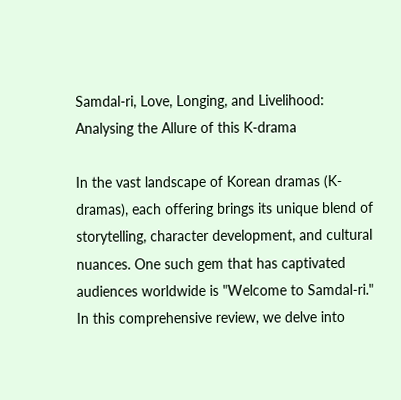Samdal-ri, Love, Longing, and Livelihood: Analysing the Allure of this K-drama

In the vast landscape of Korean dramas (K-dramas), each offering brings its unique blend of storytelling, character development, and cultural nuances. One such gem that has captivated audiences worldwide is "Welcome to Samdal-ri." In this comprehensive review, we delve into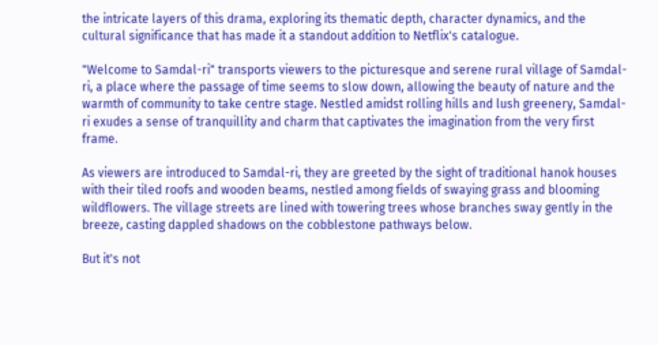the intricate layers of this drama, exploring its thematic depth, character dynamics, and the cultural significance that has made it a standout addition to Netflix's catalogue.

"Welcome to Samdal-ri" transports viewers to the picturesque and serene rural village of Samdal-ri, a place where the passage of time seems to slow down, allowing the beauty of nature and the warmth of community to take centre stage. Nestled amidst rolling hills and lush greenery, Samdal-ri exudes a sense of tranquillity and charm that captivates the imagination from the very first frame.

As viewers are introduced to Samdal-ri, they are greeted by the sight of traditional hanok houses with their tiled roofs and wooden beams, nestled among fields of swaying grass and blooming wildflowers. The village streets are lined with towering trees whose branches sway gently in the breeze, casting dappled shadows on the cobblestone pathways below.

But it's not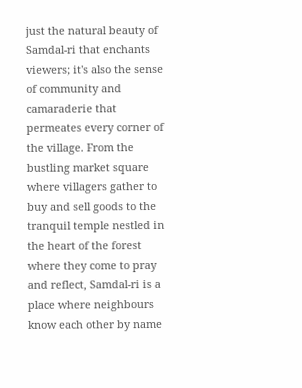just the natural beauty of Samdal-ri that enchants viewers; it's also the sense of community and camaraderie that permeates every corner of the village. From the bustling market square where villagers gather to buy and sell goods to the tranquil temple nestled in the heart of the forest where they come to pray and reflect, Samdal-ri is a place where neighbours know each other by name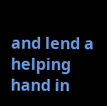and lend a helping hand in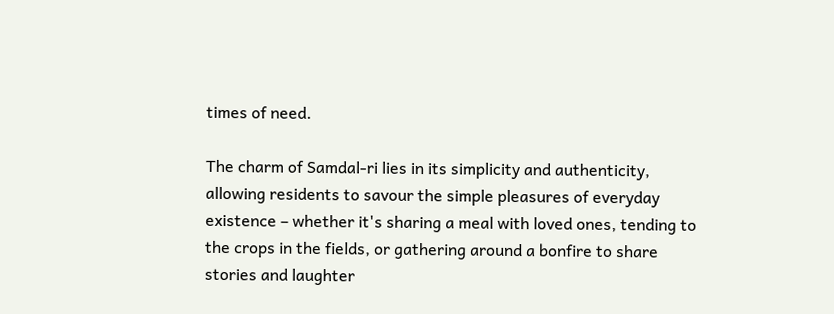times of need.

The charm of Samdal-ri lies in its simplicity and authenticity, allowing residents to savour the simple pleasures of everyday existence – whether it's sharing a meal with loved ones, tending to the crops in the fields, or gathering around a bonfire to share stories and laughter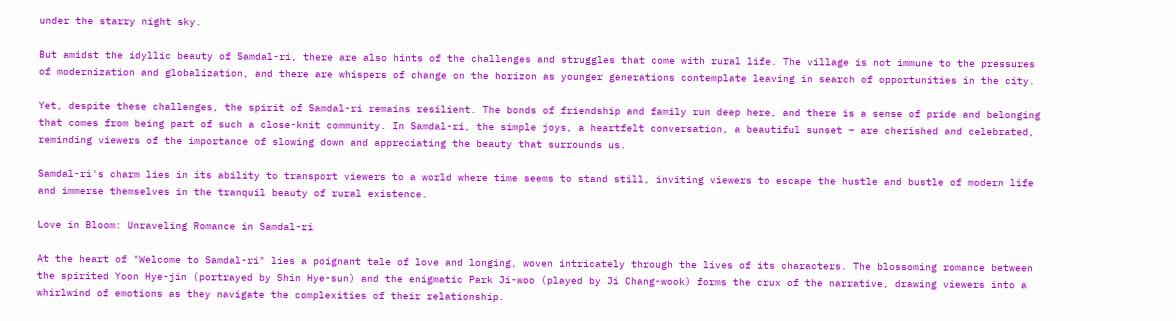under the starry night sky.

But amidst the idyllic beauty of Samdal-ri, there are also hints of the challenges and struggles that come with rural life. The village is not immune to the pressures of modernization and globalization, and there are whispers of change on the horizon as younger generations contemplate leaving in search of opportunities in the city.

Yet, despite these challenges, the spirit of Samdal-ri remains resilient. The bonds of friendship and family run deep here, and there is a sense of pride and belonging that comes from being part of such a close-knit community. In Samdal-ri, the simple joys, a heartfelt conversation, a beautiful sunset – are cherished and celebrated, reminding viewers of the importance of slowing down and appreciating the beauty that surrounds us.

Samdal-ri's charm lies in its ability to transport viewers to a world where time seems to stand still, inviting viewers to escape the hustle and bustle of modern life and immerse themselves in the tranquil beauty of rural existence.

Love in Bloom: Unraveling Romance in Samdal-ri

At the heart of "Welcome to Samdal-ri" lies a poignant tale of love and longing, woven intricately through the lives of its characters. The blossoming romance between the spirited Yoon Hye-jin (portrayed by Shin Hye-sun) and the enigmatic Park Ji-woo (played by Ji Chang-wook) forms the crux of the narrative, drawing viewers into a whirlwind of emotions as they navigate the complexities of their relationship.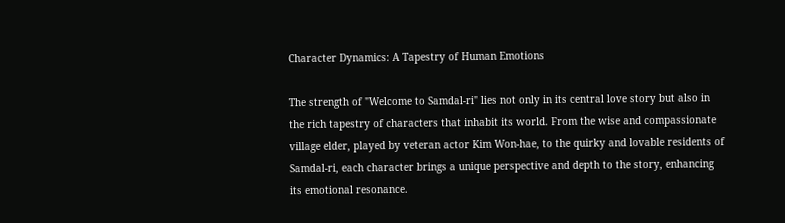Character Dynamics: A Tapestry of Human Emotions

The strength of "Welcome to Samdal-ri" lies not only in its central love story but also in the rich tapestry of characters that inhabit its world. From the wise and compassionate village elder, played by veteran actor Kim Won-hae, to the quirky and lovable residents of Samdal-ri, each character brings a unique perspective and depth to the story, enhancing its emotional resonance.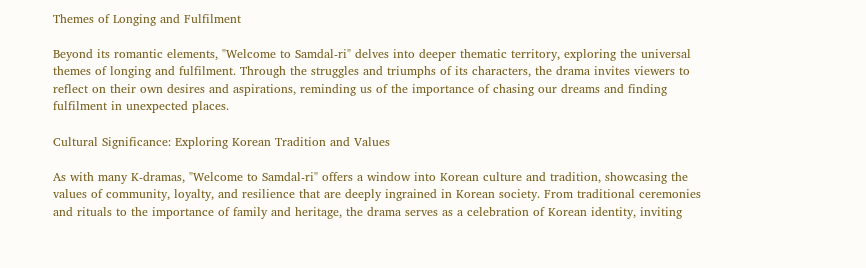Themes of Longing and Fulfilment

Beyond its romantic elements, "Welcome to Samdal-ri" delves into deeper thematic territory, exploring the universal themes of longing and fulfilment. Through the struggles and triumphs of its characters, the drama invites viewers to reflect on their own desires and aspirations, reminding us of the importance of chasing our dreams and finding fulfilment in unexpected places.

Cultural Significance: Exploring Korean Tradition and Values

As with many K-dramas, "Welcome to Samdal-ri" offers a window into Korean culture and tradition, showcasing the values of community, loyalty, and resilience that are deeply ingrained in Korean society. From traditional ceremonies and rituals to the importance of family and heritage, the drama serves as a celebration of Korean identity, inviting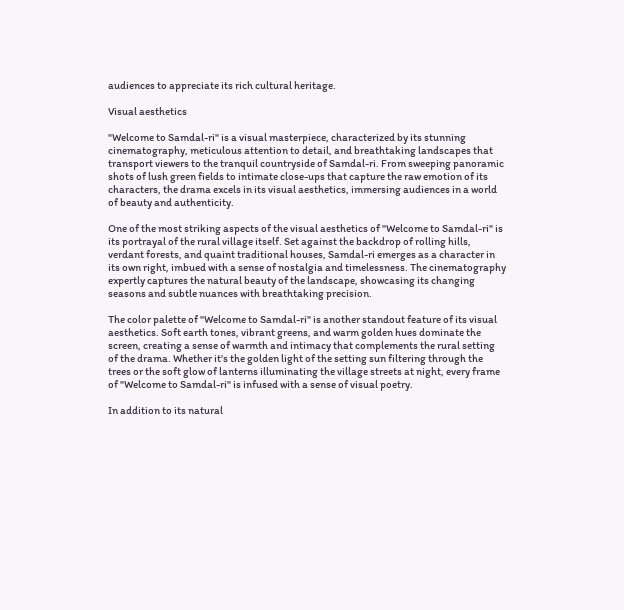audiences to appreciate its rich cultural heritage.

Visual aesthetics

"Welcome to Samdal-ri" is a visual masterpiece, characterized by its stunning cinematography, meticulous attention to detail, and breathtaking landscapes that transport viewers to the tranquil countryside of Samdal-ri. From sweeping panoramic shots of lush green fields to intimate close-ups that capture the raw emotion of its characters, the drama excels in its visual aesthetics, immersing audiences in a world of beauty and authenticity.

One of the most striking aspects of the visual aesthetics of "Welcome to Samdal-ri" is its portrayal of the rural village itself. Set against the backdrop of rolling hills, verdant forests, and quaint traditional houses, Samdal-ri emerges as a character in its own right, imbued with a sense of nostalgia and timelessness. The cinematography expertly captures the natural beauty of the landscape, showcasing its changing seasons and subtle nuances with breathtaking precision.

The color palette of "Welcome to Samdal-ri" is another standout feature of its visual aesthetics. Soft earth tones, vibrant greens, and warm golden hues dominate the screen, creating a sense of warmth and intimacy that complements the rural setting of the drama. Whether it's the golden light of the setting sun filtering through the trees or the soft glow of lanterns illuminating the village streets at night, every frame of "Welcome to Samdal-ri" is infused with a sense of visual poetry.

In addition to its natural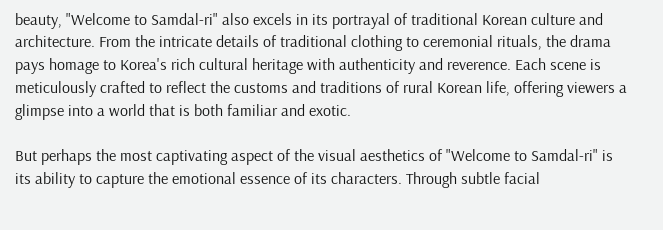beauty, "Welcome to Samdal-ri" also excels in its portrayal of traditional Korean culture and architecture. From the intricate details of traditional clothing to ceremonial rituals, the drama pays homage to Korea's rich cultural heritage with authenticity and reverence. Each scene is meticulously crafted to reflect the customs and traditions of rural Korean life, offering viewers a glimpse into a world that is both familiar and exotic.

But perhaps the most captivating aspect of the visual aesthetics of "Welcome to Samdal-ri" is its ability to capture the emotional essence of its characters. Through subtle facial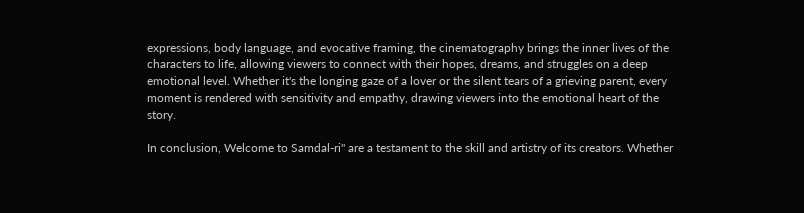expressions, body language, and evocative framing, the cinematography brings the inner lives of the characters to life, allowing viewers to connect with their hopes, dreams, and struggles on a deep emotional level. Whether it's the longing gaze of a lover or the silent tears of a grieving parent, every moment is rendered with sensitivity and empathy, drawing viewers into the emotional heart of the story.

In conclusion, Welcome to Samdal-ri" are a testament to the skill and artistry of its creators. Whether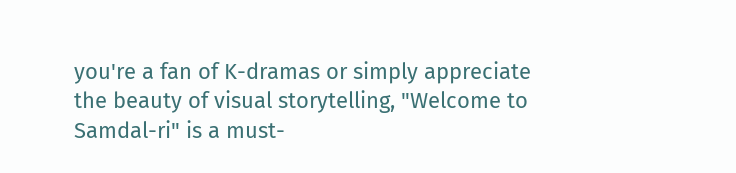you're a fan of K-dramas or simply appreciate the beauty of visual storytelling, "Welcome to Samdal-ri" is a must-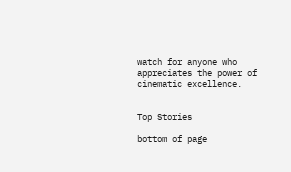watch for anyone who appreciates the power of cinematic excellence.


Top Stories

bottom of page